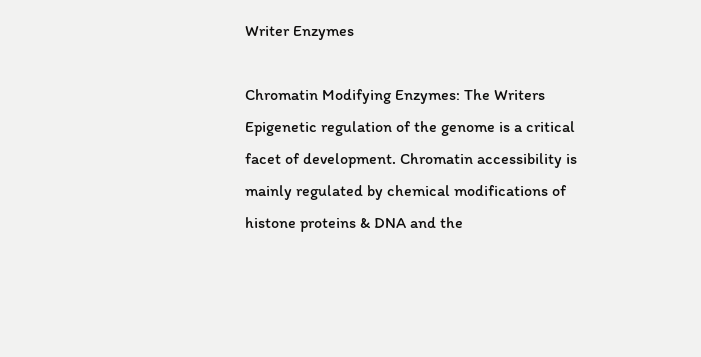Writer Enzymes

Chromatin Modifying Enzymes: The Writers Epigenetic regulation of the genome is a critical facet of development. Chromatin accessibility is mainly regulated by chemical modifications of histone proteins & DNA and the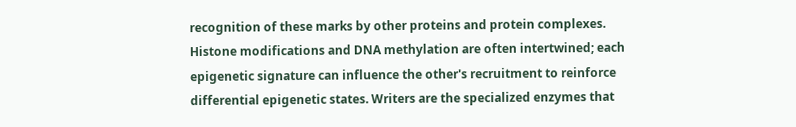recognition of these marks by other proteins and protein complexes. Histone modifications and DNA methylation are often intertwined; each epigenetic signature can influence the other's recruitment to reinforce differential epigenetic states. Writers are the specialized enzymes that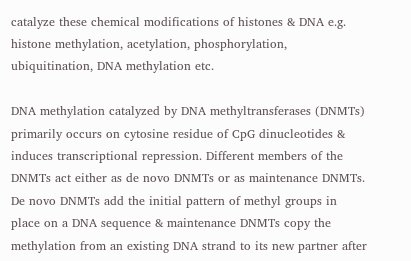catalyze these chemical modifications of histones & DNA e.g. histone methylation, acetylation, phosphorylation, ubiquitination, DNA methylation etc.

DNA methylation catalyzed by DNA methyltransferases (DNMTs) primarily occurs on cytosine residue of CpG dinucleotides & induces transcriptional repression. Different members of the DNMTs act either as de novo DNMTs or as maintenance DNMTs. De novo DNMTs add the initial pattern of methyl groups in place on a DNA sequence & maintenance DNMTs copy the methylation from an existing DNA strand to its new partner after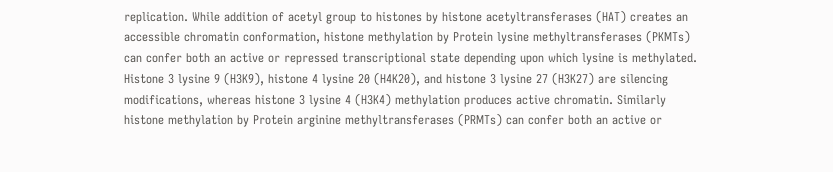replication. While addition of acetyl group to histones by histone acetyltransferases (HAT) creates an accessible chromatin conformation, histone methylation by Protein lysine methyltransferases (PKMTs) can confer both an active or repressed transcriptional state depending upon which lysine is methylated. Histone 3 lysine 9 (H3K9), histone 4 lysine 20 (H4K20), and histone 3 lysine 27 (H3K27) are silencing modifications, whereas histone 3 lysine 4 (H3K4) methylation produces active chromatin. Similarly histone methylation by Protein arginine methyltransferases (PRMTs) can confer both an active or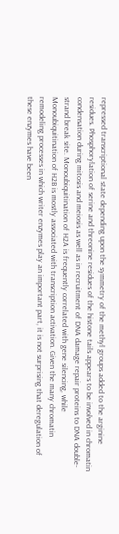repressed transcriptional state depending upon the symmetry of the methyl groups added to the arginine residues. Phosphorylation of serine and threonine residues of the histone tails appears to be involved in chromatin condensation during mitosis and meiosis as well as in recruitment of DNA damage repair proteins to DNA double-strand break site. Monoubiquitination of H2A is frequently correlated with gene silencing, while Monoubiquitination of H2B is mostly associated with transcription activation. Given the many chromatin remodeling processes in which writer enzymes play an important part, it is not surprising that deregulation of these enzymes have been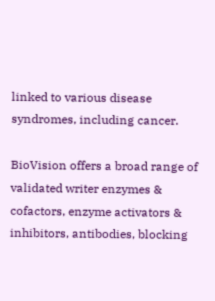linked to various disease syndromes, including cancer.

BioVision offers a broad range of validated writer enzymes & cofactors, enzyme activators & inhibitors, antibodies, blocking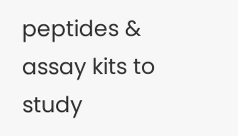peptides & assay kits to study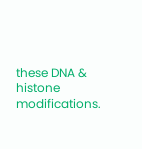these DNA & histone modifications.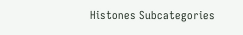Histones Subcategories